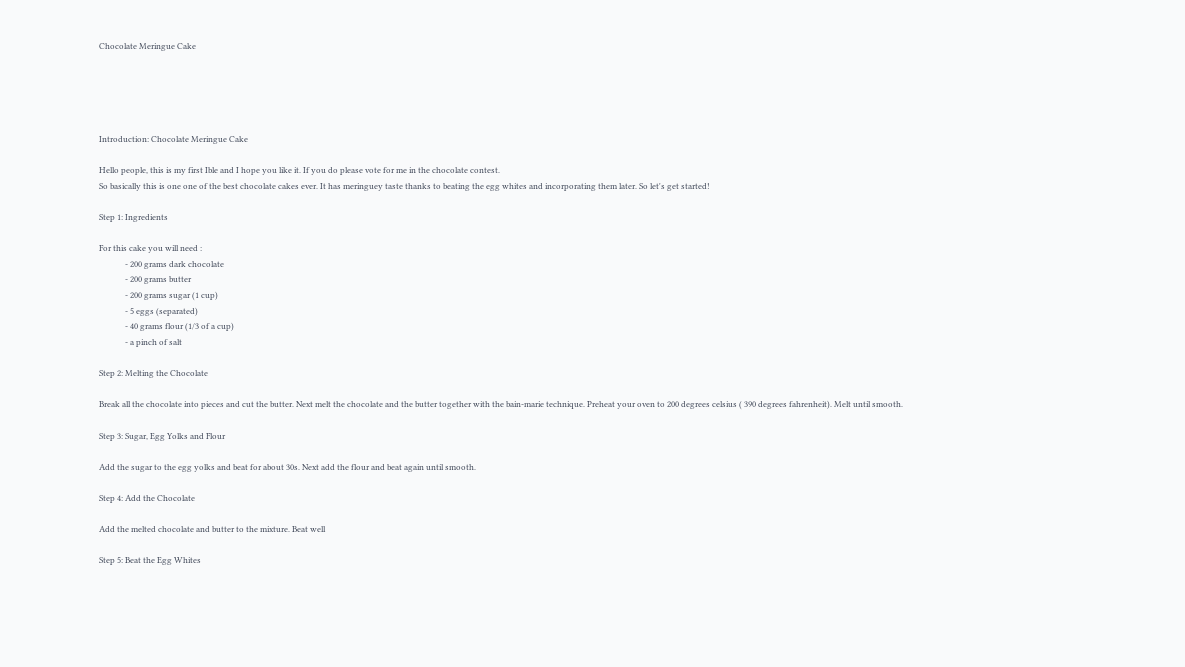Chocolate Meringue Cake





Introduction: Chocolate Meringue Cake

Hello people, this is my first Ible and I hope you like it. If you do please vote for me in the chocolate contest.
So basically this is one one of the best chocolate cakes ever. It has meringuey taste thanks to beating the egg whites and incorporating them later. So let's get started!

Step 1: Ingredients

For this cake you will need :
             - 200 grams dark chocolate
             - 200 grams butter
             - 200 grams sugar (1 cup)
             - 5 eggs (separated)
             - 40 grams flour (1/3 of a cup)
             - a pinch of salt

Step 2: Melting the Chocolate

Break all the chocolate into pieces and cut the butter. Next melt the chocolate and the butter together with the bain-marie technique. Preheat your oven to 200 degrees celsius ( 390 degrees fahrenheit). Melt until smooth.

Step 3: Sugar, Egg Yolks and Flour

Add the sugar to the egg yolks and beat for about 30s. Next add the flour and beat again until smooth.

Step 4: Add the Chocolate

Add the melted chocolate and butter to the mixture. Beat well

Step 5: Beat the Egg Whites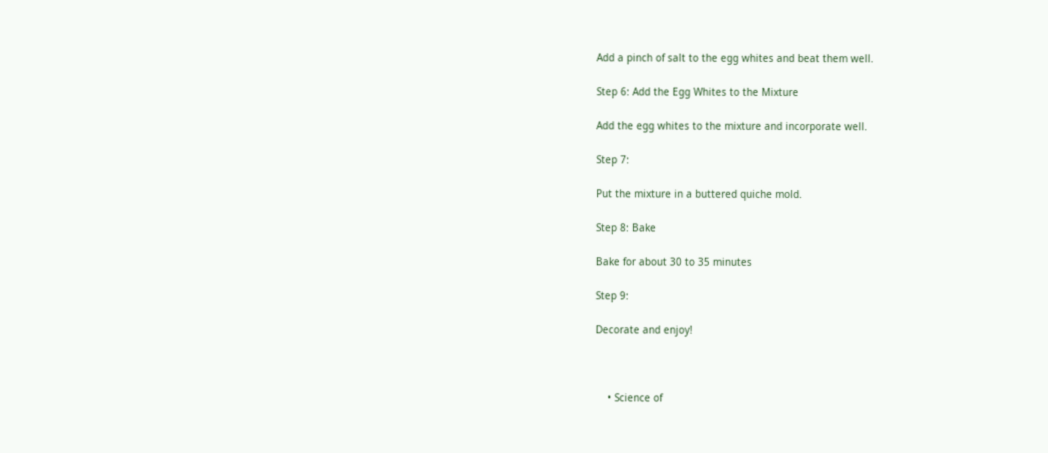Add a pinch of salt to the egg whites and beat them well.

Step 6: Add the Egg Whites to the Mixture

Add the egg whites to the mixture and incorporate well.

Step 7:

Put the mixture in a buttered quiche mold.

Step 8: Bake

Bake for about 30 to 35 minutes

Step 9:

Decorate and enjoy!



    • Science of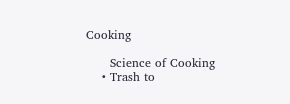Cooking

      Science of Cooking
    • Trash to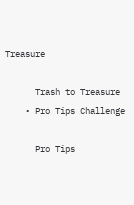Treasure

      Trash to Treasure
    • Pro Tips Challenge

      Pro Tips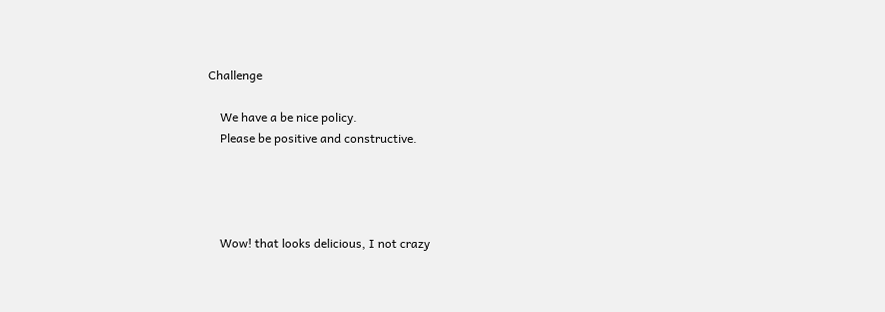Challenge

    We have a be nice policy.
    Please be positive and constructive.




    Wow! that looks delicious, I not crazy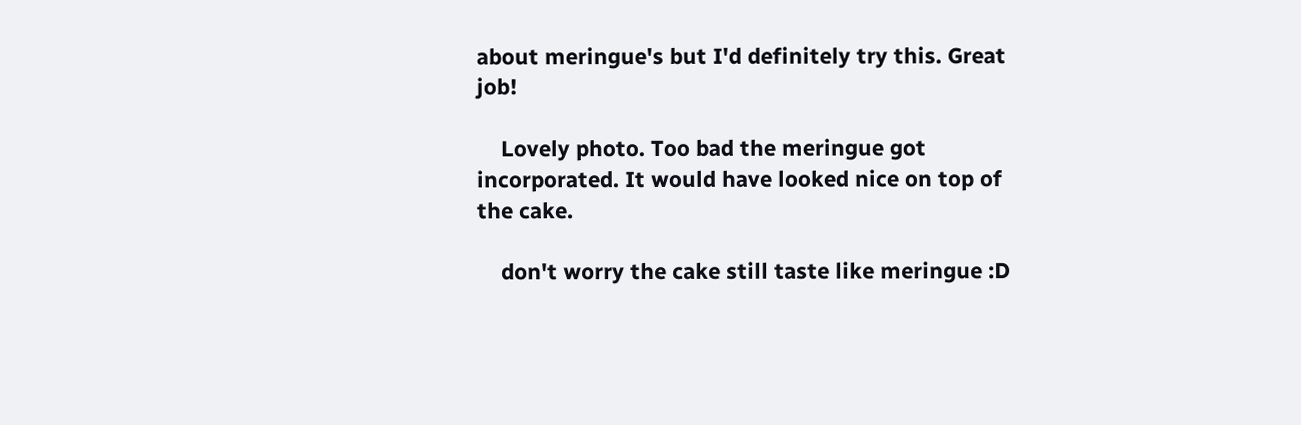about meringue's but I'd definitely try this. Great job!

    Lovely photo. Too bad the meringue got incorporated. It would have looked nice on top of the cake.

    don't worry the cake still taste like meringue :D